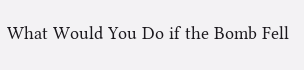What Would You Do if the Bomb Fell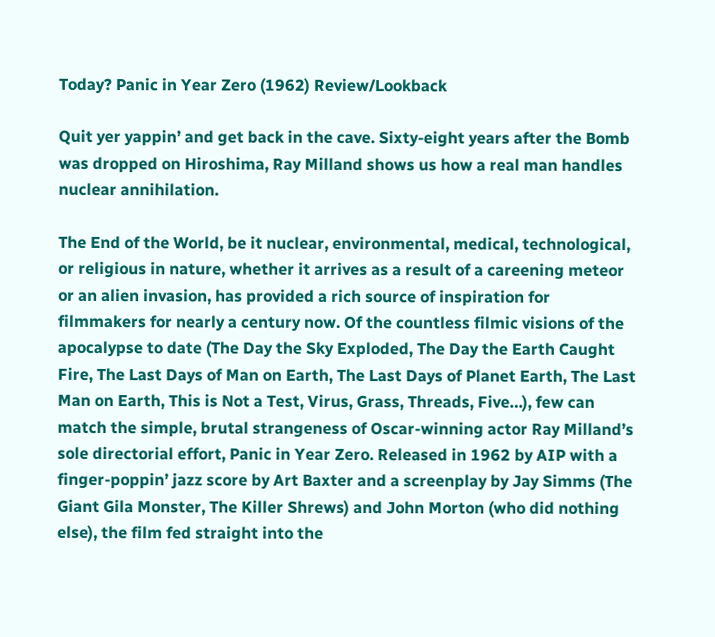Today? Panic in Year Zero (1962) Review/Lookback

Quit yer yappin’ and get back in the cave. Sixty-eight years after the Bomb was dropped on Hiroshima, Ray Milland shows us how a real man handles nuclear annihilation.

The End of the World, be it nuclear, environmental, medical, technological, or religious in nature, whether it arrives as a result of a careening meteor or an alien invasion, has provided a rich source of inspiration for filmmakers for nearly a century now. Of the countless filmic visions of the apocalypse to date (The Day the Sky Exploded, The Day the Earth Caught Fire, The Last Days of Man on Earth, The Last Days of Planet Earth, The Last Man on Earth, This is Not a Test, Virus, Grass, Threads, Five…), few can match the simple, brutal strangeness of Oscar-winning actor Ray Milland’s sole directorial effort, Panic in Year Zero. Released in 1962 by AIP with a finger-poppin’ jazz score by Art Baxter and a screenplay by Jay Simms (The Giant Gila Monster, The Killer Shrews) and John Morton (who did nothing else), the film fed straight into the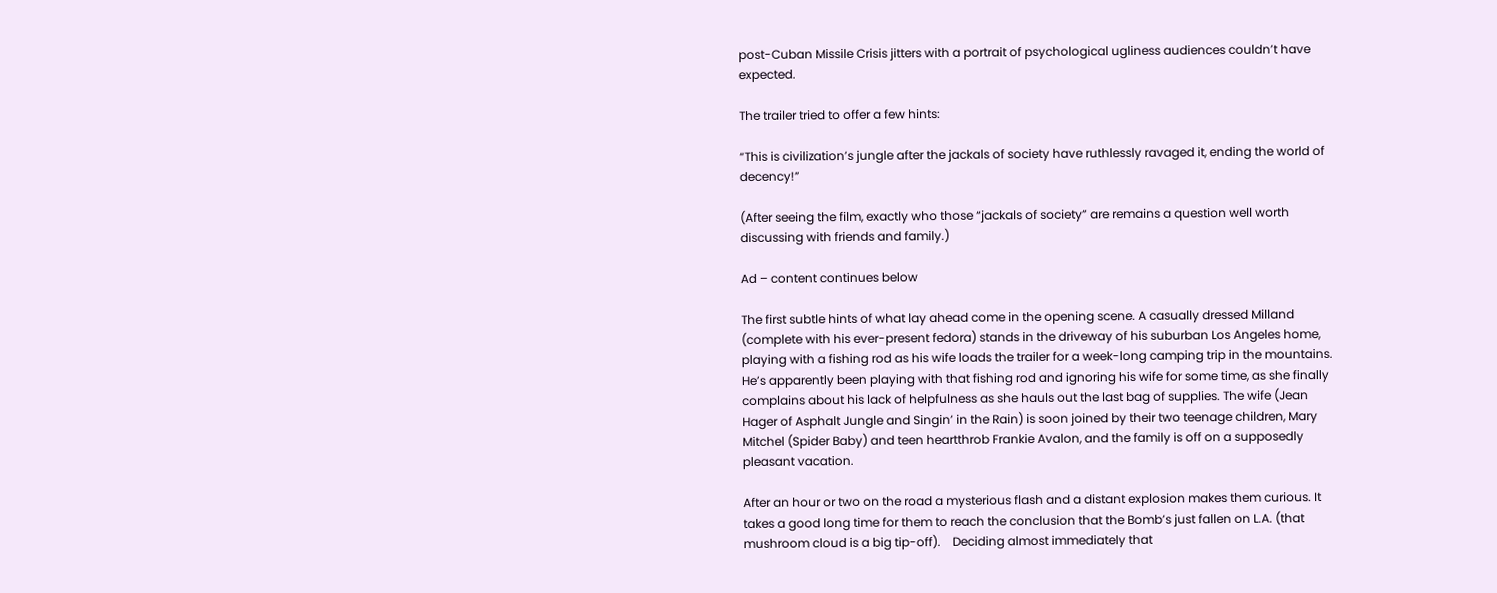post-Cuban Missile Crisis jitters with a portrait of psychological ugliness audiences couldn’t have expected.

The trailer tried to offer a few hints:

“This is civilization’s jungle after the jackals of society have ruthlessly ravaged it, ending the world of decency!”

(After seeing the film, exactly who those “jackals of society” are remains a question well worth discussing with friends and family.)

Ad – content continues below

The first subtle hints of what lay ahead come in the opening scene. A casually dressed Milland (complete with his ever-present fedora) stands in the driveway of his suburban Los Angeles home, playing with a fishing rod as his wife loads the trailer for a week-long camping trip in the mountains. He’s apparently been playing with that fishing rod and ignoring his wife for some time, as she finally complains about his lack of helpfulness as she hauls out the last bag of supplies. The wife (Jean Hager of Asphalt Jungle and Singin’ in the Rain) is soon joined by their two teenage children, Mary Mitchel (Spider Baby) and teen heartthrob Frankie Avalon, and the family is off on a supposedly pleasant vacation.

After an hour or two on the road a mysterious flash and a distant explosion makes them curious. It takes a good long time for them to reach the conclusion that the Bomb’s just fallen on L.A. (that mushroom cloud is a big tip-off).    Deciding almost immediately that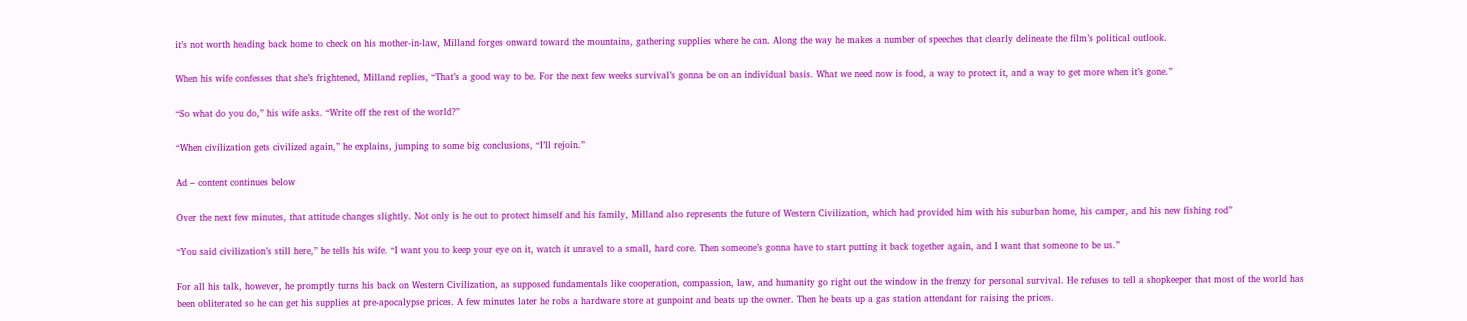it’s not worth heading back home to check on his mother-in-law, Milland forges onward toward the mountains, gathering supplies where he can. Along the way he makes a number of speeches that clearly delineate the film’s political outlook.

When his wife confesses that she’s frightened, Milland replies, “That’s a good way to be. For the next few weeks survival’s gonna be on an individual basis. What we need now is food, a way to protect it, and a way to get more when it’s gone.”

“So what do you do,” his wife asks. “Write off the rest of the world?”

“When civilization gets civilized again,” he explains, jumping to some big conclusions, “I’ll rejoin.”

Ad – content continues below

Over the next few minutes, that attitude changes slightly. Not only is he out to protect himself and his family, Milland also represents the future of Western Civilization, which had provided him with his suburban home, his camper, and his new fishing rod”

“You said civilization’s still here,” he tells his wife. “I want you to keep your eye on it, watch it unravel to a small, hard core. Then someone’s gonna have to start putting it back together again, and I want that someone to be us.”

For all his talk, however, he promptly turns his back on Western Civilization, as supposed fundamentals like cooperation, compassion, law, and humanity go right out the window in the frenzy for personal survival. He refuses to tell a shopkeeper that most of the world has been obliterated so he can get his supplies at pre-apocalypse prices. A few minutes later he robs a hardware store at gunpoint and beats up the owner. Then he beats up a gas station attendant for raising the prices.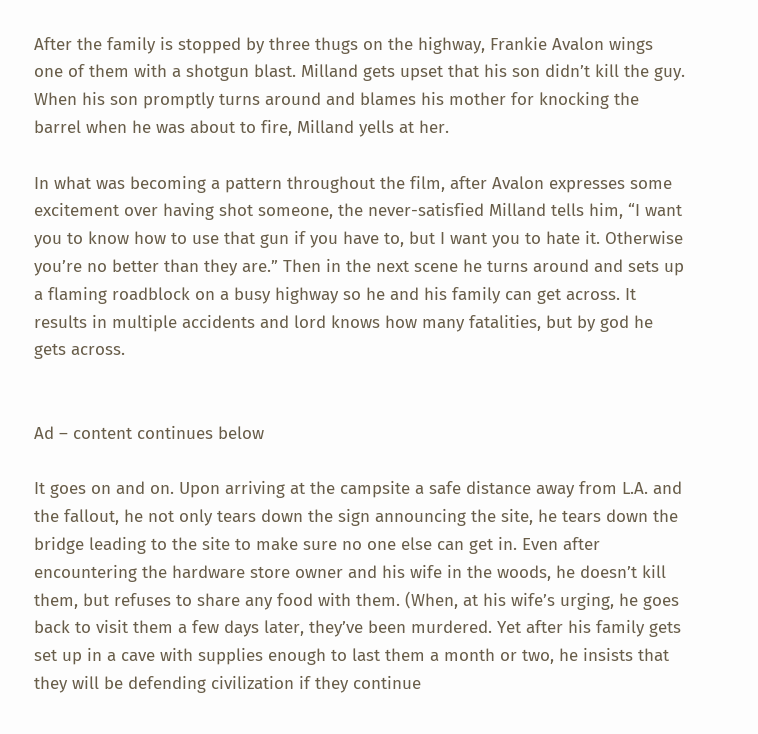After the family is stopped by three thugs on the highway, Frankie Avalon wings one of them with a shotgun blast. Milland gets upset that his son didn’t kill the guy. When his son promptly turns around and blames his mother for knocking the barrel when he was about to fire, Milland yells at her.

In what was becoming a pattern throughout the film, after Avalon expresses some excitement over having shot someone, the never-satisfied Milland tells him, “I want you to know how to use that gun if you have to, but I want you to hate it. Otherwise you’re no better than they are.” Then in the next scene he turns around and sets up a flaming roadblock on a busy highway so he and his family can get across. It results in multiple accidents and lord knows how many fatalities, but by god he gets across.


Ad – content continues below

It goes on and on. Upon arriving at the campsite a safe distance away from L.A. and the fallout, he not only tears down the sign announcing the site, he tears down the bridge leading to the site to make sure no one else can get in. Even after encountering the hardware store owner and his wife in the woods, he doesn’t kill them, but refuses to share any food with them. (When, at his wife’s urging, he goes back to visit them a few days later, they’ve been murdered. Yet after his family gets set up in a cave with supplies enough to last them a month or two, he insists that they will be defending civilization if they continue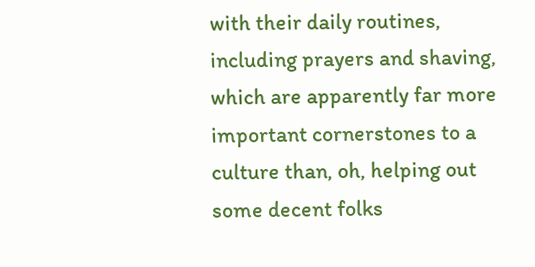with their daily routines, including prayers and shaving, which are apparently far more important cornerstones to a culture than, oh, helping out some decent folks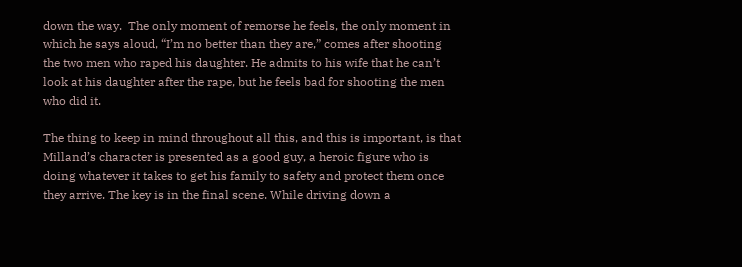down the way.  The only moment of remorse he feels, the only moment in which he says aloud, “I’m no better than they are,” comes after shooting the two men who raped his daughter. He admits to his wife that he can’t look at his daughter after the rape, but he feels bad for shooting the men who did it.

The thing to keep in mind throughout all this, and this is important, is that Milland’s character is presented as a good guy, a heroic figure who is doing whatever it takes to get his family to safety and protect them once they arrive. The key is in the final scene. While driving down a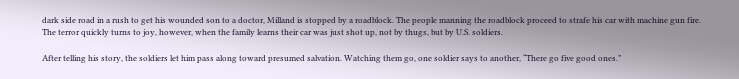dark side road in a rush to get his wounded son to a doctor, Milland is stopped by a roadblock. The people manning the roadblock proceed to strafe his car with machine gun fire. The terror quickly turns to joy, however, when the family learns their car was just shot up, not by thugs, but by U.S. soldiers.

After telling his story, the soldiers let him pass along toward presumed salvation. Watching them go, one soldier says to another, “There go five good ones.”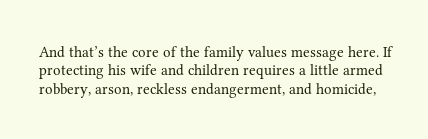And that’s the core of the family values message here. If protecting his wife and children requires a little armed robbery, arson, reckless endangerment, and homicide,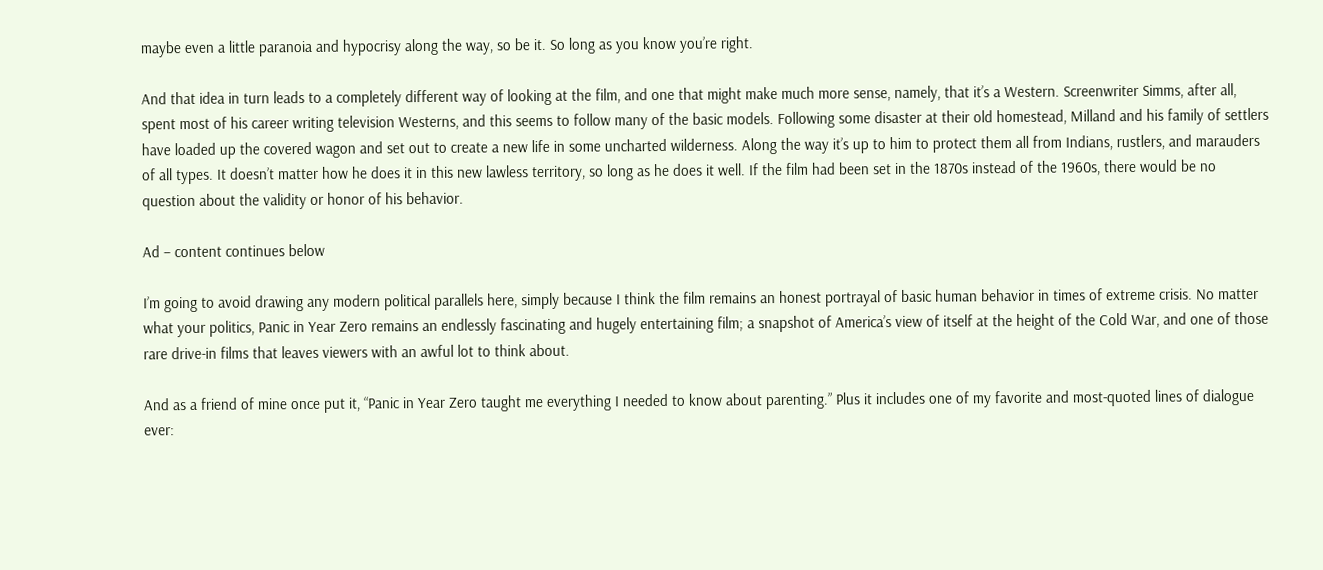maybe even a little paranoia and hypocrisy along the way, so be it. So long as you know you’re right.

And that idea in turn leads to a completely different way of looking at the film, and one that might make much more sense, namely, that it’s a Western. Screenwriter Simms, after all, spent most of his career writing television Westerns, and this seems to follow many of the basic models. Following some disaster at their old homestead, Milland and his family of settlers have loaded up the covered wagon and set out to create a new life in some uncharted wilderness. Along the way it’s up to him to protect them all from Indians, rustlers, and marauders of all types. It doesn’t matter how he does it in this new lawless territory, so long as he does it well. If the film had been set in the 1870s instead of the 1960s, there would be no question about the validity or honor of his behavior.

Ad – content continues below

I’m going to avoid drawing any modern political parallels here, simply because I think the film remains an honest portrayal of basic human behavior in times of extreme crisis. No matter what your politics, Panic in Year Zero remains an endlessly fascinating and hugely entertaining film; a snapshot of America’s view of itself at the height of the Cold War, and one of those rare drive-in films that leaves viewers with an awful lot to think about.

And as a friend of mine once put it, “Panic in Year Zero taught me everything I needed to know about parenting.” Plus it includes one of my favorite and most-quoted lines of dialogue ever: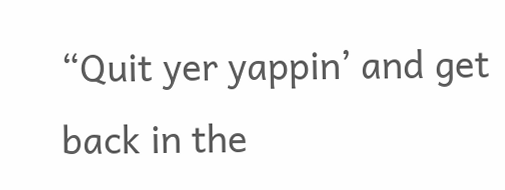“Quit yer yappin’ and get back in the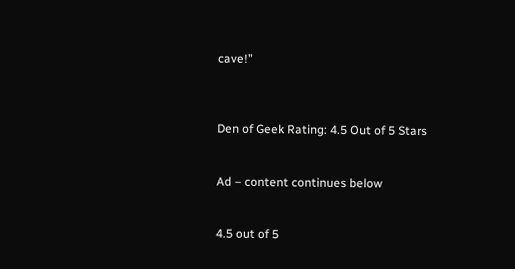cave!”



Den of Geek Rating: 4.5 Out of 5 Stars


Ad – content continues below


4.5 out of 5